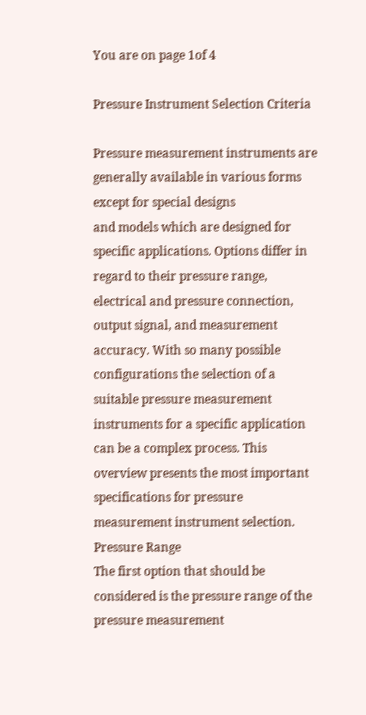You are on page 1of 4

Pressure Instrument Selection Criteria

Pressure measurement instruments are generally available in various forms except for special designs
and models which are designed for specific applications. Options differ in regard to their pressure range,
electrical and pressure connection, output signal, and measurement accuracy. With so many possible
configurations the selection of a suitable pressure measurement instruments for a specific application
can be a complex process. This overview presents the most important specifications for pressure
measurement instrument selection.
Pressure Range
The first option that should be considered is the pressure range of the pressure measurement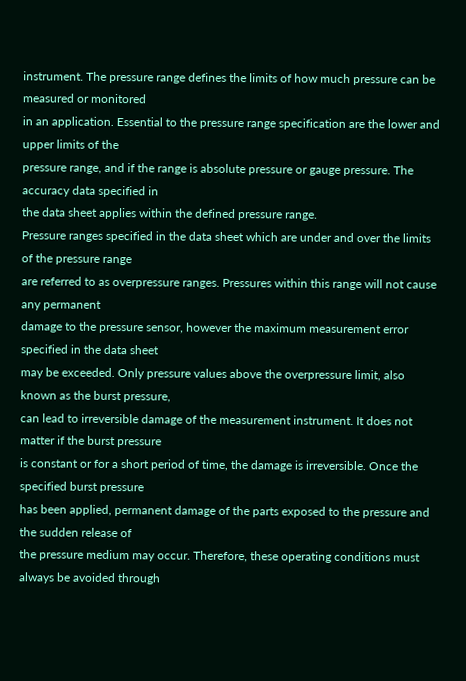instrument. The pressure range defines the limits of how much pressure can be measured or monitored
in an application. Essential to the pressure range specification are the lower and upper limits of the
pressure range, and if the range is absolute pressure or gauge pressure. The accuracy data specified in
the data sheet applies within the defined pressure range.
Pressure ranges specified in the data sheet which are under and over the limits of the pressure range
are referred to as overpressure ranges. Pressures within this range will not cause any permanent
damage to the pressure sensor, however the maximum measurement error specified in the data sheet
may be exceeded. Only pressure values above the overpressure limit, also known as the burst pressure,
can lead to irreversible damage of the measurement instrument. It does not matter if the burst pressure
is constant or for a short period of time, the damage is irreversible. Once the specified burst pressure
has been applied, permanent damage of the parts exposed to the pressure and the sudden release of
the pressure medium may occur. Therefore, these operating conditions must always be avoided through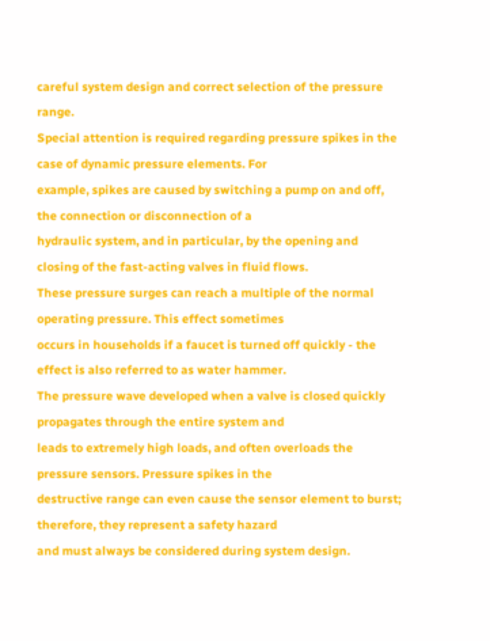careful system design and correct selection of the pressure range.
Special attention is required regarding pressure spikes in the case of dynamic pressure elements. For
example, spikes are caused by switching a pump on and off, the connection or disconnection of a
hydraulic system, and in particular, by the opening and closing of the fast-acting valves in fluid flows.
These pressure surges can reach a multiple of the normal operating pressure. This effect sometimes
occurs in households if a faucet is turned off quickly - the effect is also referred to as water hammer.
The pressure wave developed when a valve is closed quickly propagates through the entire system and
leads to extremely high loads, and often overloads the pressure sensors. Pressure spikes in the
destructive range can even cause the sensor element to burst; therefore, they represent a safety hazard
and must always be considered during system design.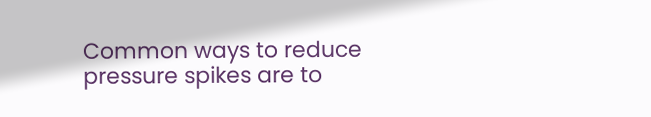Common ways to reduce pressure spikes are to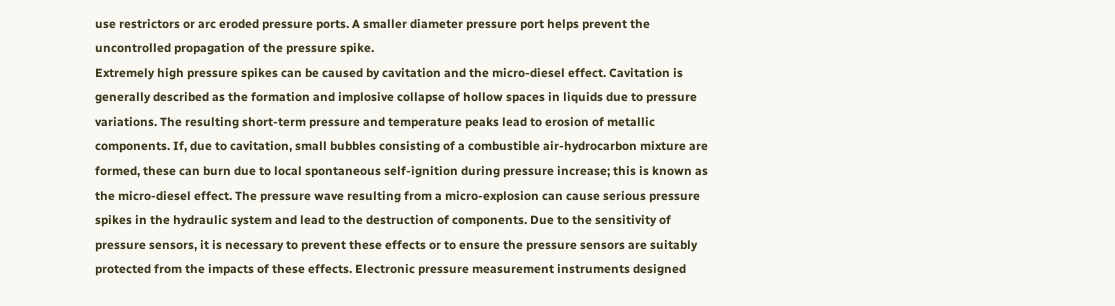use restrictors or arc eroded pressure ports. A smaller diameter pressure port helps prevent the
uncontrolled propagation of the pressure spike.
Extremely high pressure spikes can be caused by cavitation and the micro-diesel effect. Cavitation is
generally described as the formation and implosive collapse of hollow spaces in liquids due to pressure
variations. The resulting short-term pressure and temperature peaks lead to erosion of metallic
components. If, due to cavitation, small bubbles consisting of a combustible air-hydrocarbon mixture are
formed, these can burn due to local spontaneous self-ignition during pressure increase; this is known as
the micro-diesel effect. The pressure wave resulting from a micro-explosion can cause serious pressure
spikes in the hydraulic system and lead to the destruction of components. Due to the sensitivity of
pressure sensors, it is necessary to prevent these effects or to ensure the pressure sensors are suitably
protected from the impacts of these effects. Electronic pressure measurement instruments designed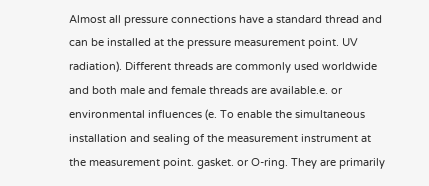Almost all pressure connections have a standard thread and can be installed at the pressure measurement point. UV radiation). Different threads are commonly used worldwide and both male and female threads are available.e. or environmental influences (e. To enable the simultaneous installation and sealing of the measurement instrument at the measurement point. gasket. or O-ring. They are primarily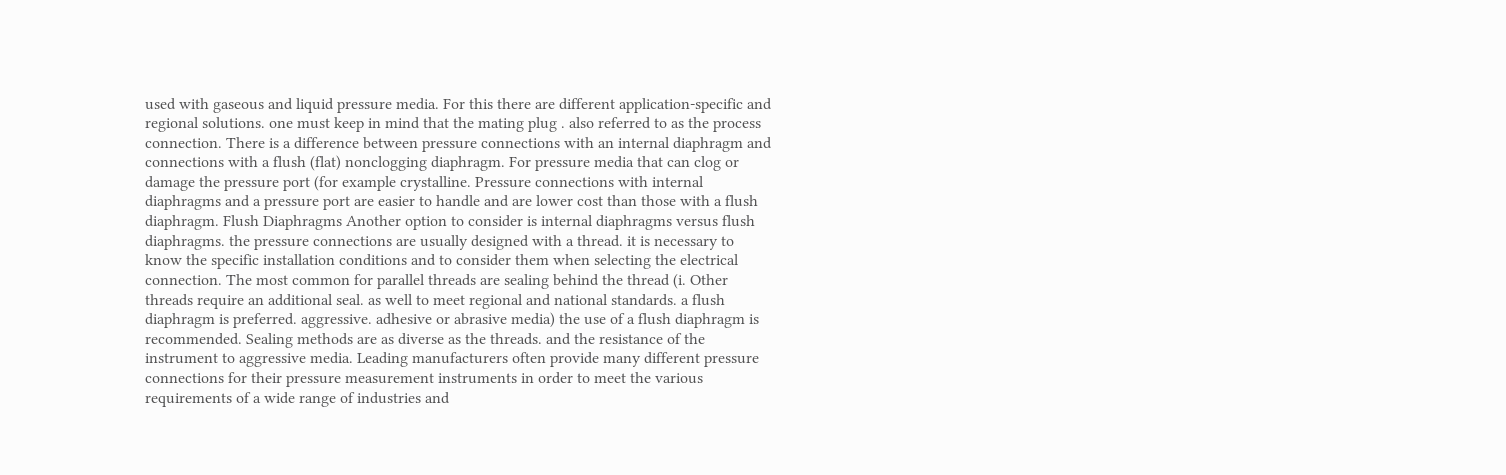used with gaseous and liquid pressure media. For this there are different application-specific and regional solutions. one must keep in mind that the mating plug . also referred to as the process connection. There is a difference between pressure connections with an internal diaphragm and connections with a flush (flat) nonclogging diaphragm. For pressure media that can clog or damage the pressure port (for example crystalline. Pressure connections with internal diaphragms and a pressure port are easier to handle and are lower cost than those with a flush diaphragm. Flush Diaphragms Another option to consider is internal diaphragms versus flush diaphragms. the pressure connections are usually designed with a thread. it is necessary to know the specific installation conditions and to consider them when selecting the electrical connection. The most common for parallel threads are sealing behind the thread (i. Other threads require an additional seal. as well to meet regional and national standards. a flush diaphragm is preferred. aggressive. adhesive or abrasive media) the use of a flush diaphragm is recommended. Sealing methods are as diverse as the threads. and the resistance of the instrument to aggressive media. Leading manufacturers often provide many different pressure connections for their pressure measurement instruments in order to meet the various requirements of a wide range of industries and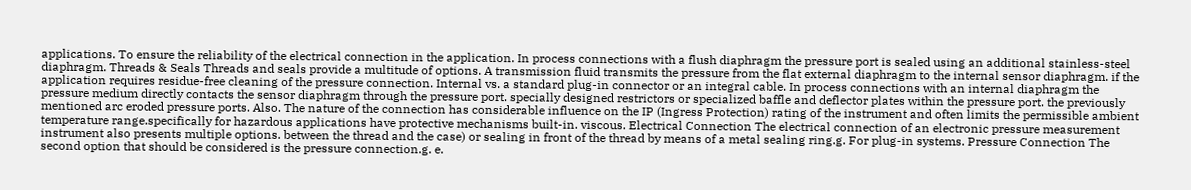applications. To ensure the reliability of the electrical connection in the application. In process connections with a flush diaphragm the pressure port is sealed using an additional stainless-steel diaphragm. Threads & Seals Threads and seals provide a multitude of options. A transmission fluid transmits the pressure from the flat external diaphragm to the internal sensor diaphragm. if the application requires residue-free cleaning of the pressure connection. Internal vs. a standard plug-in connector or an integral cable. In process connections with an internal diaphragm the pressure medium directly contacts the sensor diaphragm through the pressure port. specially designed restrictors or specialized baffle and deflector plates within the pressure port. the previously mentioned arc eroded pressure ports. Also. The nature of the connection has considerable influence on the IP (Ingress Protection) rating of the instrument and often limits the permissible ambient temperature range.specifically for hazardous applications have protective mechanisms built-in. viscous. Electrical Connection The electrical connection of an electronic pressure measurement instrument also presents multiple options. between the thread and the case) or sealing in front of the thread by means of a metal sealing ring.g. For plug-in systems. Pressure Connection The second option that should be considered is the pressure connection.g. e.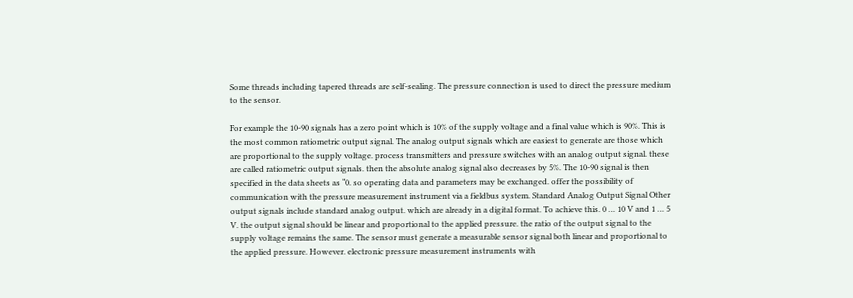Some threads including tapered threads are self-sealing. The pressure connection is used to direct the pressure medium to the sensor.

For example the 10-90 signals has a zero point which is 10% of the supply voltage and a final value which is 90%. This is the most common ratiometric output signal. The analog output signals which are easiest to generate are those which are proportional to the supply voltage. process transmitters and pressure switches with an analog output signal. these are called ratiometric output signals. then the absolute analog signal also decreases by 5%. The 10-90 signal is then specified in the data sheets as “0. so operating data and parameters may be exchanged. offer the possibility of communication with the pressure measurement instrument via a fieldbus system. Standard Analog Output Signal Other output signals include standard analog output. which are already in a digital format. To achieve this. 0 … 10 V and 1 … 5 V. the output signal should be linear and proportional to the applied pressure. the ratio of the output signal to the supply voltage remains the same. The sensor must generate a measurable sensor signal both linear and proportional to the applied pressure. However. electronic pressure measurement instruments with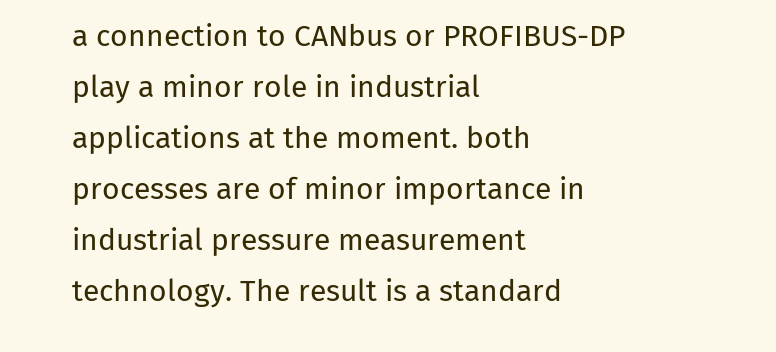a connection to CANbus or PROFIBUS-DP play a minor role in industrial applications at the moment. both processes are of minor importance in industrial pressure measurement technology. The result is a standard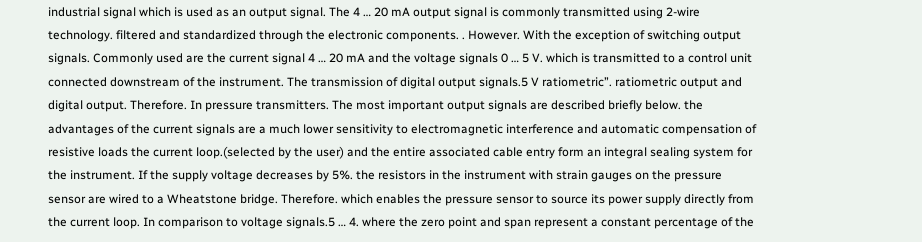industrial signal which is used as an output signal. The 4 … 20 mA output signal is commonly transmitted using 2-wire technology. filtered and standardized through the electronic components. . However. With the exception of switching output signals. Commonly used are the current signal 4 … 20 mA and the voltage signals 0 … 5 V. which is transmitted to a control unit connected downstream of the instrument. The transmission of digital output signals.5 V ratiometric”. ratiometric output and digital output. Therefore. In pressure transmitters. The most important output signals are described briefly below. the advantages of the current signals are a much lower sensitivity to electromagnetic interference and automatic compensation of resistive loads the current loop.(selected by the user) and the entire associated cable entry form an integral sealing system for the instrument. If the supply voltage decreases by 5%. the resistors in the instrument with strain gauges on the pressure sensor are wired to a Wheatstone bridge. Therefore. which enables the pressure sensor to source its power supply directly from the current loop. In comparison to voltage signals.5 … 4. where the zero point and span represent a constant percentage of the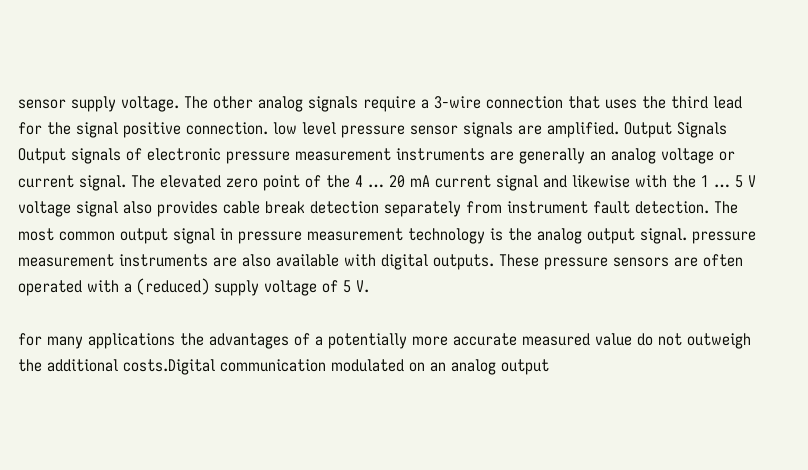sensor supply voltage. The other analog signals require a 3-wire connection that uses the third lead for the signal positive connection. low level pressure sensor signals are amplified. Output Signals Output signals of electronic pressure measurement instruments are generally an analog voltage or current signal. The elevated zero point of the 4 … 20 mA current signal and likewise with the 1 … 5 V voltage signal also provides cable break detection separately from instrument fault detection. The most common output signal in pressure measurement technology is the analog output signal. pressure measurement instruments are also available with digital outputs. These pressure sensors are often operated with a (reduced) supply voltage of 5 V.

for many applications the advantages of a potentially more accurate measured value do not outweigh the additional costs.Digital communication modulated on an analog output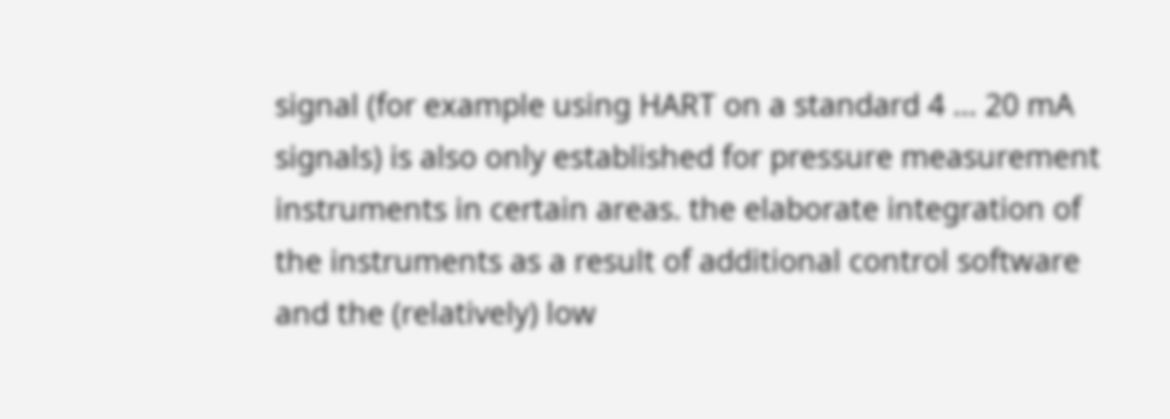signal (for example using HART on a standard 4 … 20 mA signals) is also only established for pressure measurement instruments in certain areas. the elaborate integration of the instruments as a result of additional control software and the (relatively) low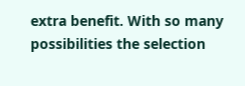extra benefit. With so many possibilities the selection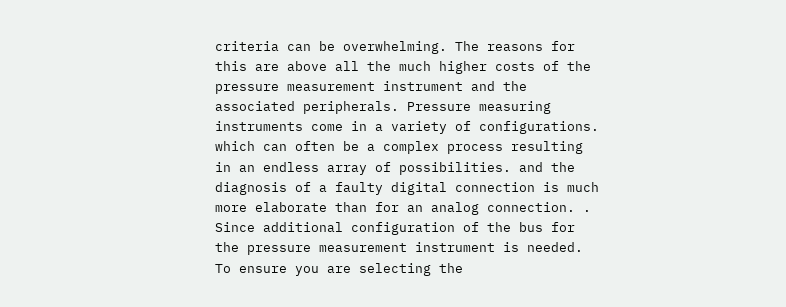criteria can be overwhelming. The reasons for this are above all the much higher costs of the pressure measurement instrument and the associated peripherals. Pressure measuring instruments come in a variety of configurations. which can often be a complex process resulting in an endless array of possibilities. and the diagnosis of a faulty digital connection is much more elaborate than for an analog connection. . Since additional configuration of the bus for the pressure measurement instrument is needed. To ensure you are selecting the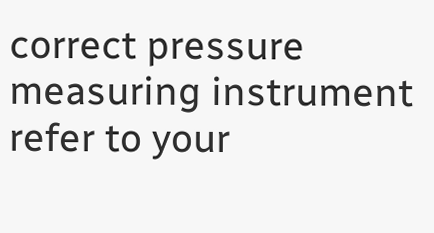correct pressure measuring instrument refer to your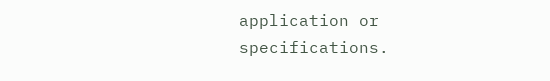application or specifications.